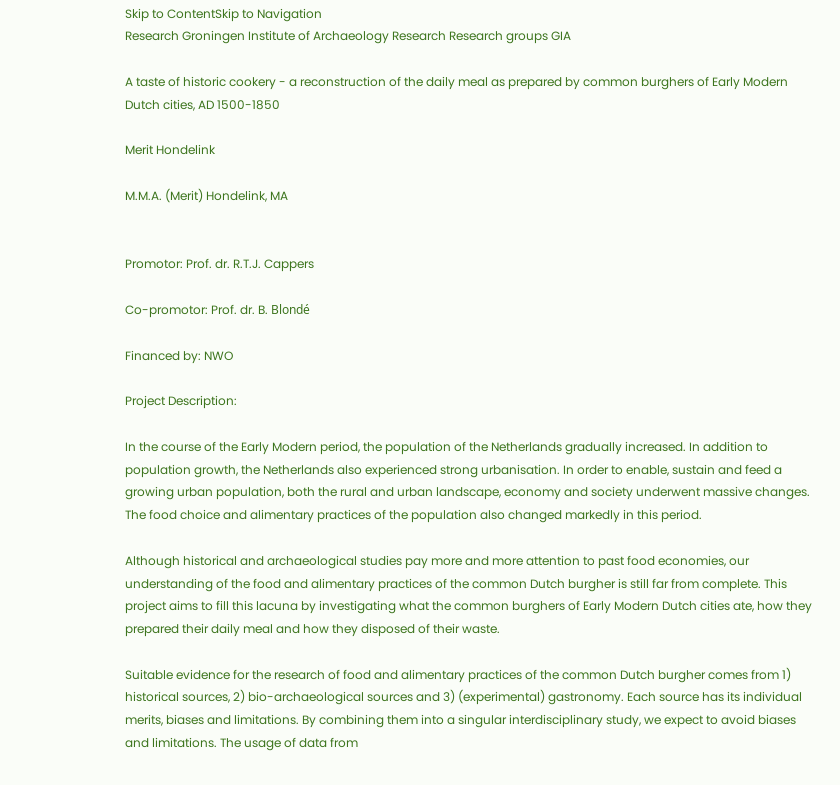Skip to ContentSkip to Navigation
Research Groningen Institute of Archaeology Research Research groups GIA

A taste of historic cookery - a reconstruction of the daily meal as prepared by common burghers of Early Modern Dutch cities, AD 1500-1850

Merit Hondelink

M.M.A. (Merit) Hondelink, MA


Promotor: Prof. dr. R.T.J. Cappers

Co-promotor: Prof. dr. B. Blondé

Financed by: NWO

Project Description:

In the course of the Early Modern period, the population of the Netherlands gradually increased. In addition to population growth, the Netherlands also experienced strong urbanisation. In order to enable, sustain and feed a growing urban population, both the rural and urban landscape, economy and society underwent massive changes. The food choice and alimentary practices of the population also changed markedly in this period.

Although historical and archaeological studies pay more and more attention to past food economies, our understanding of the food and alimentary practices of the common Dutch burgher is still far from complete. This project aims to fill this lacuna by investigating what the common burghers of Early Modern Dutch cities ate, how they prepared their daily meal and how they disposed of their waste.

Suitable evidence for the research of food and alimentary practices of the common Dutch burgher comes from 1) historical sources, 2) bio-archaeological sources and 3) (experimental) gastronomy. Each source has its individual merits, biases and limitations. By combining them into a singular interdisciplinary study, we expect to avoid biases and limitations. The usage of data from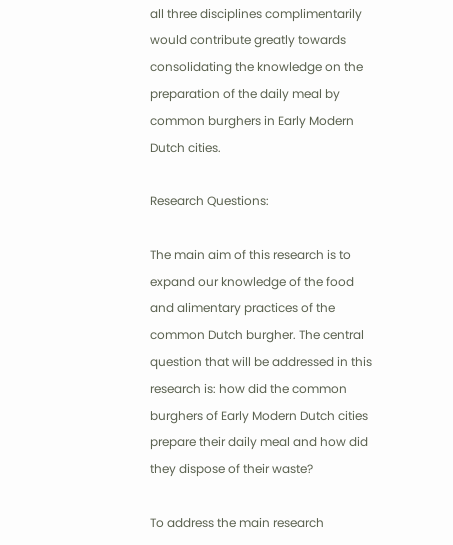all three disciplines complimentarily would contribute greatly towards consolidating the knowledge on the preparation of the daily meal by common burghers in Early Modern Dutch cities.

Research Questions:

The main aim of this research is to expand our knowledge of the food and alimentary practices of the common Dutch burgher. The central question that will be addressed in this research is: how did the common burghers of Early Modern Dutch cities prepare their daily meal and how did they dispose of their waste?

To address the main research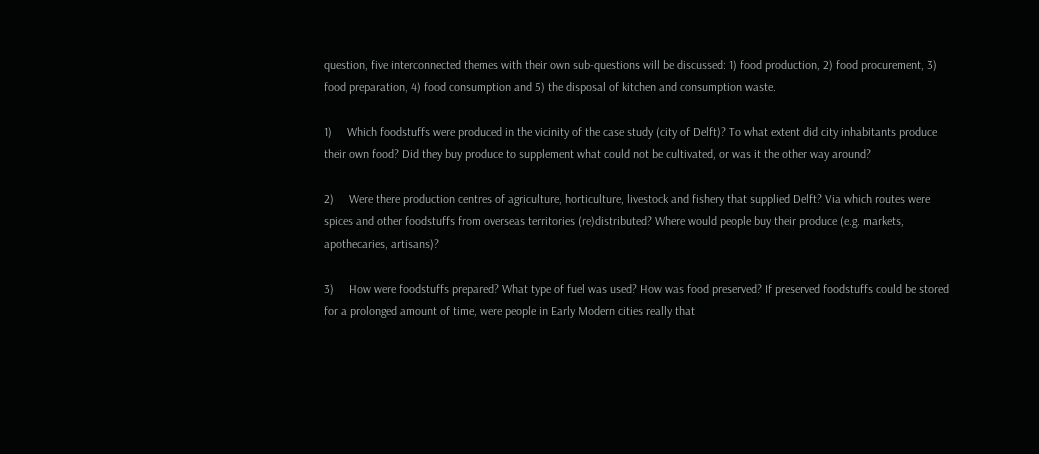question, five interconnected themes with their own sub-questions will be discussed: 1) food production, 2) food procurement, 3) food preparation, 4) food consumption and 5) the disposal of kitchen and consumption waste.

1)     Which foodstuffs were produced in the vicinity of the case study (city of Delft)? To what extent did city inhabitants produce their own food? Did they buy produce to supplement what could not be cultivated, or was it the other way around?

2)     Were there production centres of agriculture, horticulture, livestock and fishery that supplied Delft? Via which routes were spices and other foodstuffs from overseas territories (re)distributed? Where would people buy their produce (e.g. markets, apothecaries, artisans)?

3)     How were foodstuffs prepared? What type of fuel was used? How was food preserved? If preserved foodstuffs could be stored for a prolonged amount of time, were people in Early Modern cities really that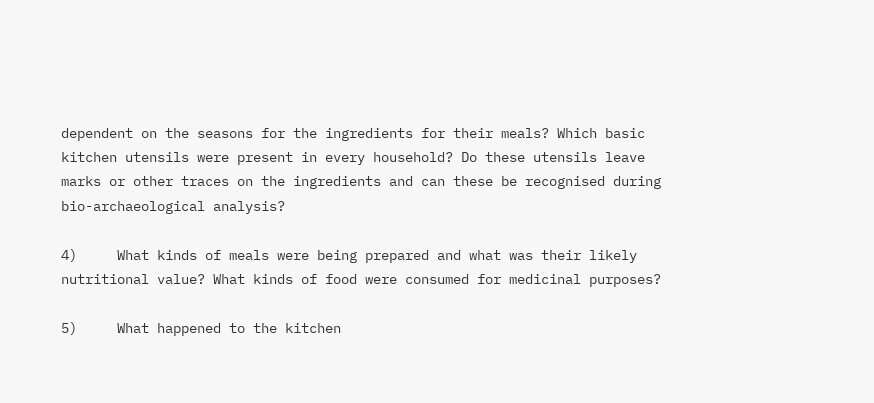dependent on the seasons for the ingredients for their meals? Which basic kitchen utensils were present in every household? Do these utensils leave marks or other traces on the ingredients and can these be recognised during bio-archaeological analysis?

4)     What kinds of meals were being prepared and what was their likely nutritional value? What kinds of food were consumed for medicinal purposes?

5)     What happened to the kitchen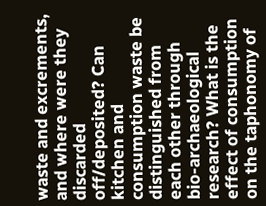waste and excrements, and where were they discarded off/deposited? Can kitchen and consumption waste be distinguished from each other through bio-archaeological research? What is the effect of consumption on the taphonomy of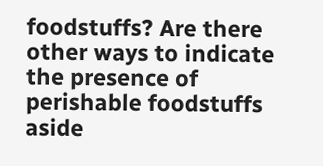foodstuffs? Are there other ways to indicate the presence of perishable foodstuffs aside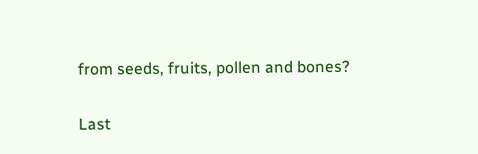from seeds, fruits, pollen and bones?

Last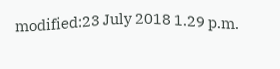modified:23 July 2018 1.29 p.m.